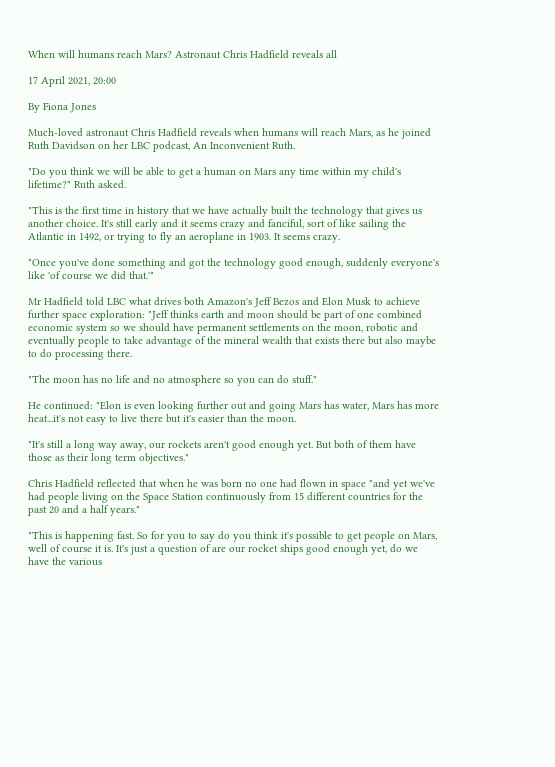When will humans reach Mars? Astronaut Chris Hadfield reveals all

17 April 2021, 20:00

By Fiona Jones

Much-loved astronaut Chris Hadfield reveals when humans will reach Mars, as he joined Ruth Davidson on her LBC podcast, An Inconvenient Ruth.

"Do you think we will be able to get a human on Mars any time within my child's lifetime?" Ruth asked.

"This is the first time in history that we have actually built the technology that gives us another choice. It's still early and it seems crazy and fanciful, sort of like sailing the Atlantic in 1492, or trying to fly an aeroplane in 1903. It seems crazy.

"Once you've done something and got the technology good enough, suddenly everyone's like 'of course we did that.'"

Mr Hadfield told LBC what drives both Amazon's Jeff Bezos and Elon Musk to achieve further space exploration: "Jeff thinks earth and moon should be part of one combined economic system so we should have permanent settlements on the moon, robotic and eventually people to take advantage of the mineral wealth that exists there but also maybe to do processing there.

"The moon has no life and no atmosphere so you can do stuff."

He continued: "Elon is even looking further out and going Mars has water, Mars has more heat...it's not easy to live there but it's easier than the moon.

"It's still a long way away, our rockets aren't good enough yet. But both of them have those as their long term objectives."

Chris Hadfield reflected that when he was born no one had flown in space "and yet we've had people living on the Space Station continuously from 15 different countries for the past 20 and a half years."

"This is happening fast. So for you to say do you think it's possible to get people on Mars, well of course it is. It's just a question of are our rocket ships good enough yet, do we have the various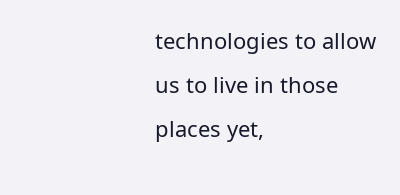technologies to allow us to live in those places yet,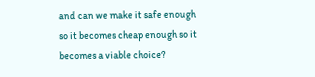and can we make it safe enough so it becomes cheap enough so it becomes a viable choice?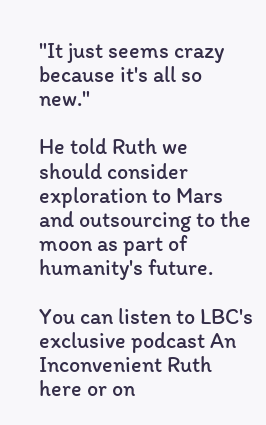"It just seems crazy because it's all so new."

He told Ruth we should consider exploration to Mars and outsourcing to the moon as part of humanity's future.

You can listen to LBC's exclusive podcast An Inconvenient Ruth here or on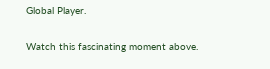Global Player.

Watch this fascinating moment above.